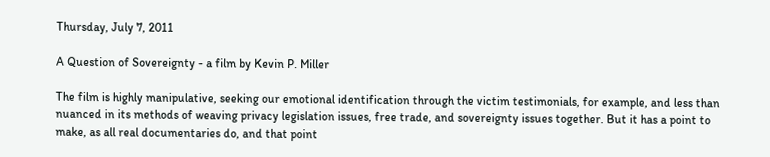Thursday, July 7, 2011

A Question of Sovereignty - a film by Kevin P. Miller

The film is highly manipulative, seeking our emotional identification through the victim testimonials, for example, and less than nuanced in its methods of weaving privacy legislation issues, free trade, and sovereignty issues together. But it has a point to make, as all real documentaries do, and that point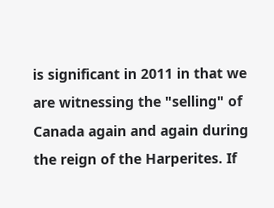is significant in 2011 in that we are witnessing the "selling" of Canada again and again during the reign of the Harperites. If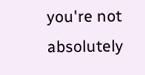you're not absolutely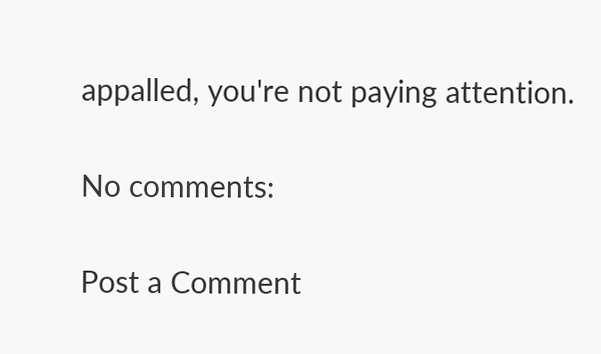appalled, you're not paying attention.

No comments:

Post a Comment